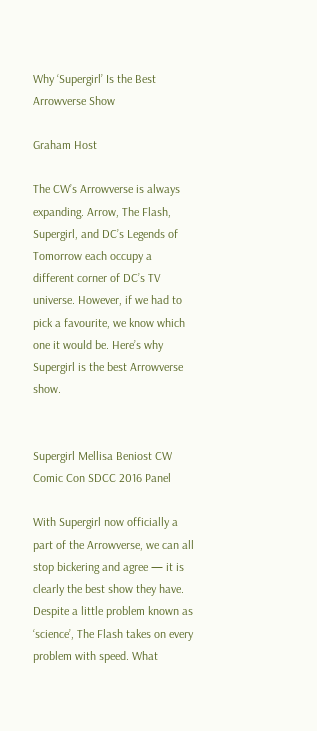Why ‘Supergirl’ Is the Best Arrowverse Show

Graham Host

The CW’s Arrowverse is always expanding. Arrow, The Flash, Supergirl, and DC’s Legends of Tomorrow each occupy a different corner of DC’s TV universe. However, if we had to pick a favourite, we know which one it would be. Here’s why Supergirl is the best Arrowverse show.


Supergirl Mellisa Beniost CW Comic Con SDCC 2016 Panel

With Supergirl now officially a part of the Arrowverse, we can all stop bickering and agree — it is clearly the best show they have. Despite a little problem known as ‘science’, The Flash takes on every problem with speed. What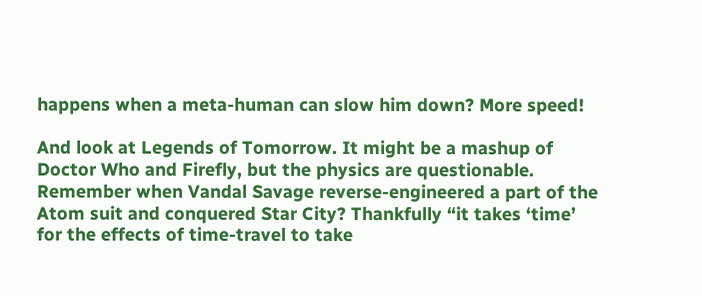happens when a meta-human can slow him down? More speed!

And look at Legends of Tomorrow. It might be a mashup of Doctor Who and Firefly, but the physics are questionable. Remember when Vandal Savage reverse-engineered a part of the Atom suit and conquered Star City? Thankfully “it takes ‘time’ for the effects of time-travel to take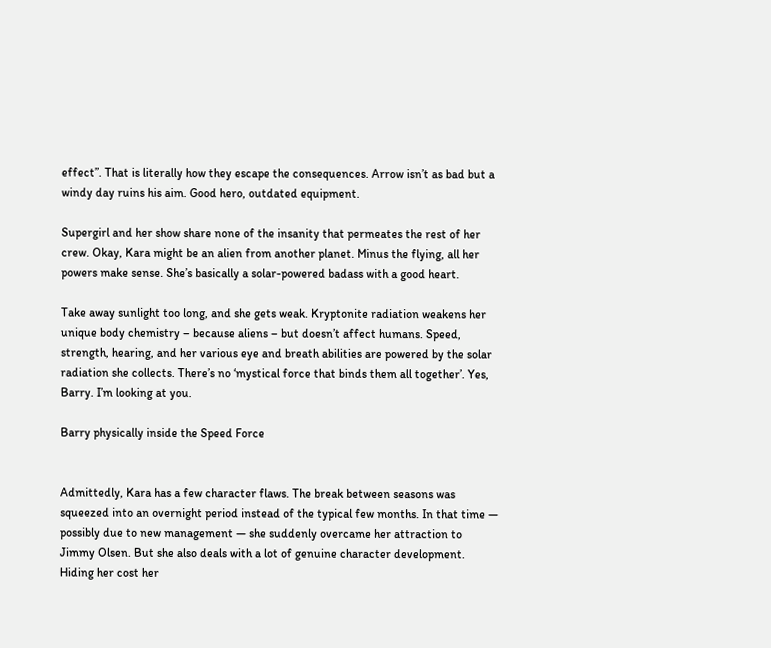effect”. That is literally how they escape the consequences. Arrow isn’t as bad but a windy day ruins his aim. Good hero, outdated equipment.

Supergirl and her show share none of the insanity that permeates the rest of her crew. Okay, Kara might be an alien from another planet. Minus the flying, all her powers make sense. She’s basically a solar-powered badass with a good heart.

Take away sunlight too long, and she gets weak. Kryptonite radiation weakens her unique body chemistry – because aliens – but doesn’t affect humans. Speed, strength, hearing, and her various eye and breath abilities are powered by the solar radiation she collects. There’s no ‘mystical force that binds them all together’. Yes, Barry. I’m looking at you.

Barry physically inside the Speed Force


Admittedly, Kara has a few character flaws. The break between seasons was squeezed into an overnight period instead of the typical few months. In that time — possibly due to new management — she suddenly overcame her attraction to Jimmy Olsen. But she also deals with a lot of genuine character development. Hiding her cost her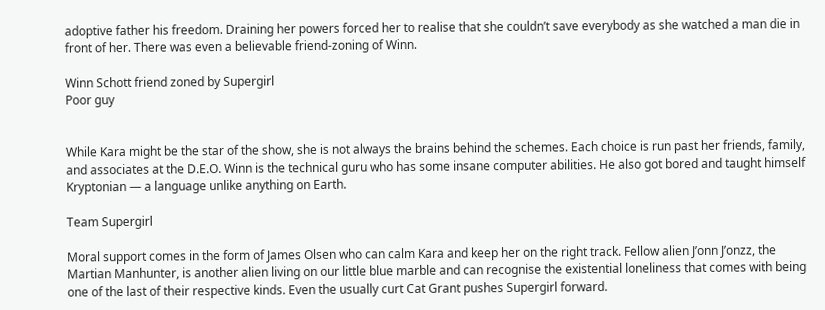adoptive father his freedom. Draining her powers forced her to realise that she couldn’t save everybody as she watched a man die in front of her. There was even a believable friend-zoning of Winn.

Winn Schott friend zoned by Supergirl
Poor guy


While Kara might be the star of the show, she is not always the brains behind the schemes. Each choice is run past her friends, family, and associates at the D.E.O. Winn is the technical guru who has some insane computer abilities. He also got bored and taught himself Kryptonian — a language unlike anything on Earth.

Team Supergirl

Moral support comes in the form of James Olsen who can calm Kara and keep her on the right track. Fellow alien J’onn J’onzz, the Martian Manhunter, is another alien living on our little blue marble and can recognise the existential loneliness that comes with being one of the last of their respective kinds. Even the usually curt Cat Grant pushes Supergirl forward.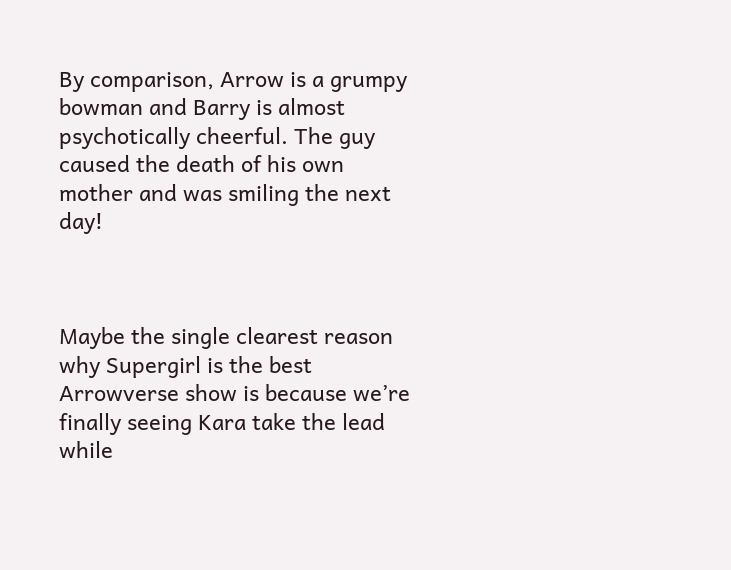By comparison, Arrow is a grumpy bowman and Barry is almost psychotically cheerful. The guy caused the death of his own mother and was smiling the next day!



Maybe the single clearest reason why Supergirl is the best Arrowverse show is because we’re finally seeing Kara take the lead while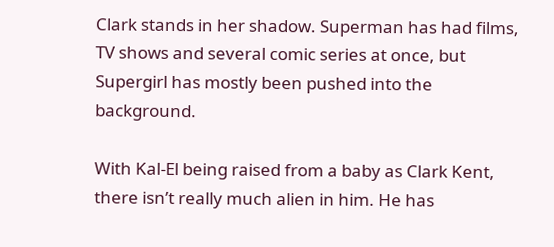Clark stands in her shadow. Superman has had films, TV shows and several comic series at once, but Supergirl has mostly been pushed into the background.

With Kal-El being raised from a baby as Clark Kent, there isn’t really much alien in him. He has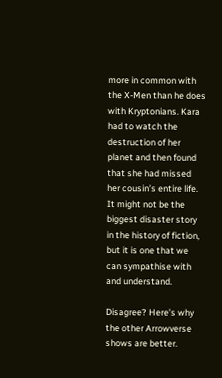more in common with the X-Men than he does with Kryptonians. Kara had to watch the destruction of her planet and then found that she had missed her cousin’s entire life. It might not be the biggest disaster story in the history of fiction, but it is one that we can sympathise with and understand.

Disagree? Here’s why the other Arrowverse shows are better.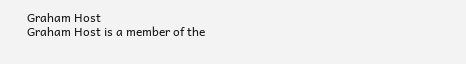Graham Host
Graham Host is a member of the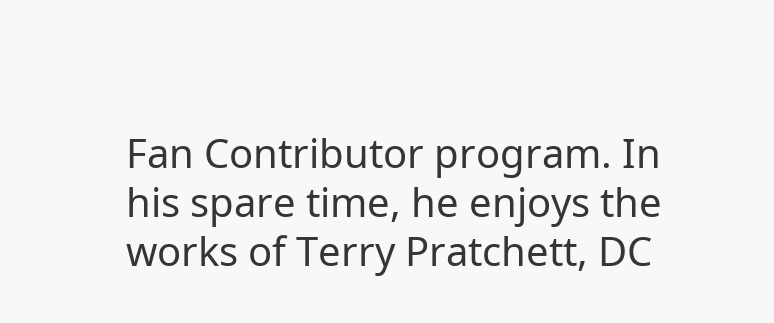Fan Contributor program. In his spare time, he enjoys the works of Terry Pratchett, DC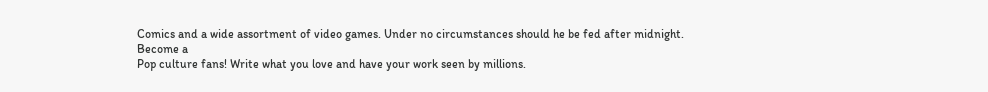Comics and a wide assortment of video games. Under no circumstances should he be fed after midnight.
Become a
Pop culture fans! Write what you love and have your work seen by millions.